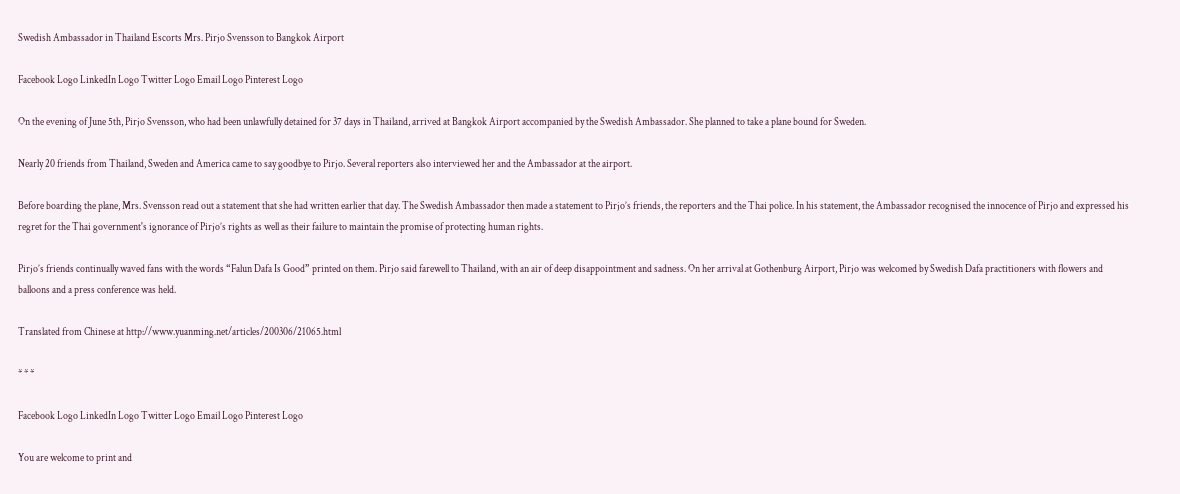Swedish Ambassador in Thailand Escorts Mrs. Pirjo Svensson to Bangkok Airport

Facebook Logo LinkedIn Logo Twitter Logo Email Logo Pinterest Logo

On the evening of June 5th, Pirjo Svensson, who had been unlawfully detained for 37 days in Thailand, arrived at Bangkok Airport accompanied by the Swedish Ambassador. She planned to take a plane bound for Sweden.

Nearly 20 friends from Thailand, Sweden and America came to say goodbye to Pirjo. Several reporters also interviewed her and the Ambassador at the airport.

Before boarding the plane, Mrs. Svensson read out a statement that she had written earlier that day. The Swedish Ambassador then made a statement to Pirjo’s friends, the reporters and the Thai police. In his statement, the Ambassador recognised the innocence of Pirjo and expressed his regret for the Thai government's ignorance of Pirjo’s rights as well as their failure to maintain the promise of protecting human rights.

Pirjo’s friends continually waved fans with the words “Falun Dafa Is Good” printed on them. Pirjo said farewell to Thailand, with an air of deep disappointment and sadness. On her arrival at Gothenburg Airport, Pirjo was welcomed by Swedish Dafa practitioners with flowers and balloons and a press conference was held.

Translated from Chinese at http://www.yuanming.net/articles/200306/21065.html

* * *

Facebook Logo LinkedIn Logo Twitter Logo Email Logo Pinterest Logo

You are welcome to print and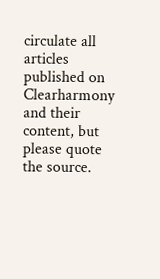circulate all articles published on Clearharmony and their content, but please quote the source.